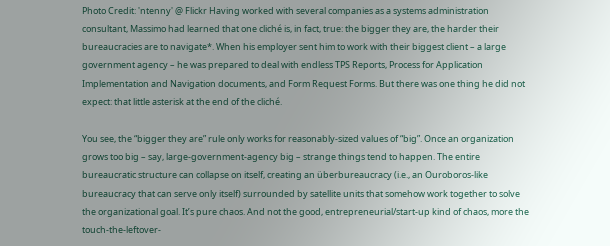Photo Credit: 'ntenny' @ Flickr Having worked with several companies as a systems administration consultant, Massimo had learned that one cliché is, in fact, true: the bigger they are, the harder their bureaucracies are to navigate*. When his employer sent him to work with their biggest client – a large government agency – he was prepared to deal with endless TPS Reports, Process for Application Implementation and Navigation documents, and Form Request Forms. But there was one thing he did not expect: that little asterisk at the end of the cliché.

You see, the “bigger they are” rule only works for reasonably-sized values of “big”. Once an organization grows too big – say, large-government-agency big – strange things tend to happen. The entire bureaucratic structure can collapse on itself, creating an überbureaucracy (i.e., an Ouroboros-like bureaucracy that can serve only itself) surrounded by satellite units that somehow work together to solve the organizational goal. It’s pure chaos. And not the good, entrepreneurial/start-up kind of chaos, more the touch-the-leftover-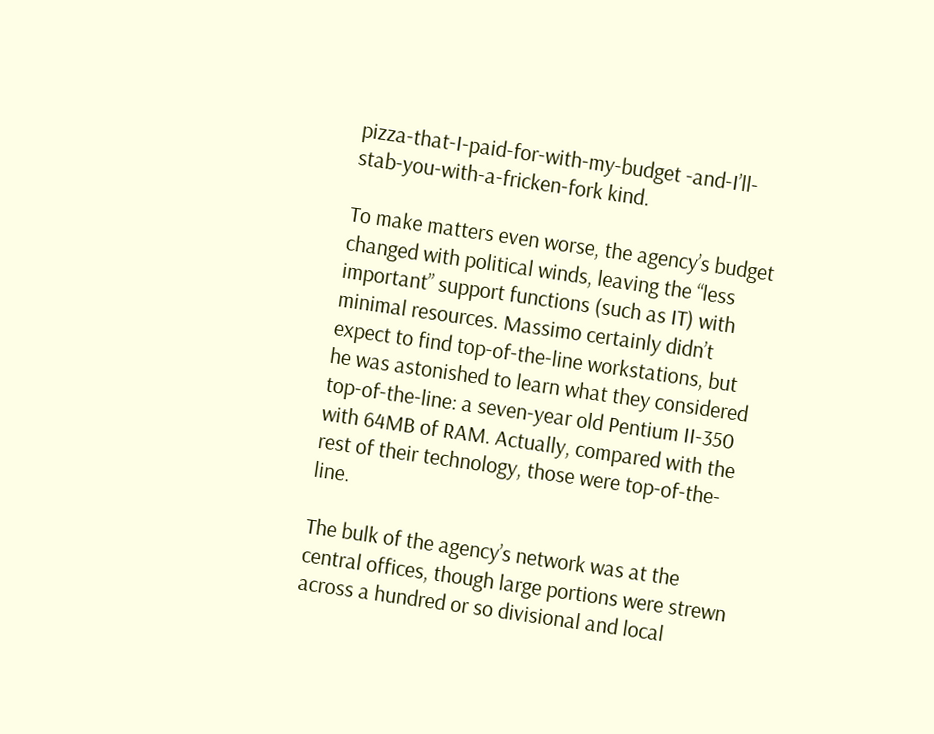pizza-that-I-paid-for-with-my-budget -and-I’ll-stab-you-with-a-fricken-fork kind.

To make matters even worse, the agency’s budget changed with political winds, leaving the “less important” support functions (such as IT) with minimal resources. Massimo certainly didn’t expect to find top-of-the-line workstations, but he was astonished to learn what they considered top-of-the-line: a seven-year old Pentium II-350 with 64MB of RAM. Actually, compared with the rest of their technology, those were top-of-the-line.

The bulk of the agency’s network was at the central offices, though large portions were strewn across a hundred or so divisional and local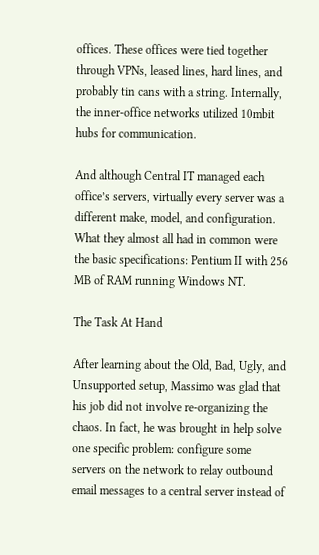offices. These offices were tied together through VPNs, leased lines, hard lines, and probably tin cans with a string. Internally, the inner-office networks utilized 10mbit hubs for communication.

And although Central IT managed each office’s servers, virtually every server was a different make, model, and configuration. What they almost all had in common were the basic specifications: Pentium II with 256 MB of RAM running Windows NT.

The Task At Hand

After learning about the Old, Bad, Ugly, and Unsupported setup, Massimo was glad that his job did not involve re-organizing the chaos. In fact, he was brought in help solve one specific problem: configure some servers on the network to relay outbound email messages to a central server instead of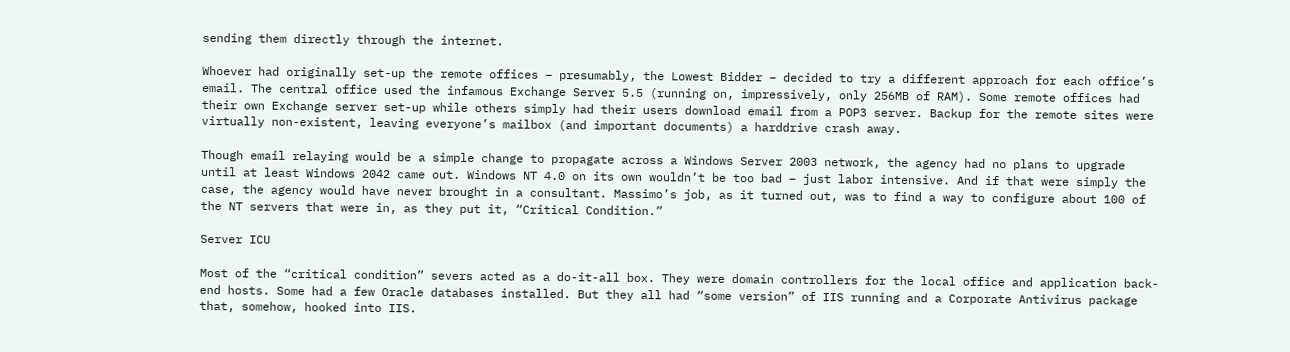sending them directly through the internet.

Whoever had originally set-up the remote offices – presumably, the Lowest Bidder – decided to try a different approach for each office’s email. The central office used the infamous Exchange Server 5.5 (running on, impressively, only 256MB of RAM). Some remote offices had their own Exchange server set-up while others simply had their users download email from a POP3 server. Backup for the remote sites were virtually non-existent, leaving everyone’s mailbox (and important documents) a harddrive crash away.

Though email relaying would be a simple change to propagate across a Windows Server 2003 network, the agency had no plans to upgrade until at least Windows 2042 came out. Windows NT 4.0 on its own wouldn’t be too bad – just labor intensive. And if that were simply the case, the agency would have never brought in a consultant. Massimo’s job, as it turned out, was to find a way to configure about 100 of the NT servers that were in, as they put it, “Critical Condition.”

Server ICU

Most of the “critical condition” severs acted as a do-it-all box. They were domain controllers for the local office and application back-end hosts. Some had a few Oracle databases installed. But they all had “some version” of IIS running and a Corporate Antivirus package that, somehow, hooked into IIS.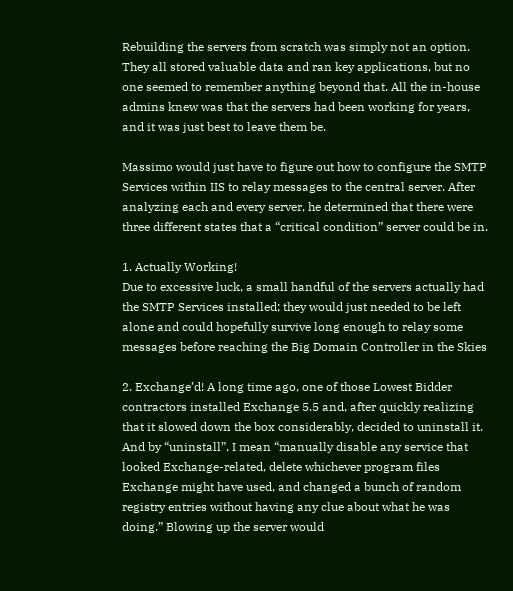Rebuilding the servers from scratch was simply not an option. They all stored valuable data and ran key applications, but no one seemed to remember anything beyond that. All the in-house admins knew was that the servers had been working for years, and it was just best to leave them be.

Massimo would just have to figure out how to configure the SMTP Services within IIS to relay messages to the central server. After analyzing each and every server, he determined that there were three different states that a “critical condition” server could be in.

1. Actually Working!
Due to excessive luck, a small handful of the servers actually had the SMTP Services installed; they would just needed to be left alone and could hopefully survive long enough to relay some messages before reaching the Big Domain Controller in the Skies

2. Exchange’d! A long time ago, one of those Lowest Bidder contractors installed Exchange 5.5 and, after quickly realizing that it slowed down the box considerably, decided to uninstall it. And by “uninstall”, I mean “manually disable any service that looked Exchange-related, delete whichever program files Exchange might have used, and changed a bunch of random registry entries without having any clue about what he was doing.” Blowing up the server would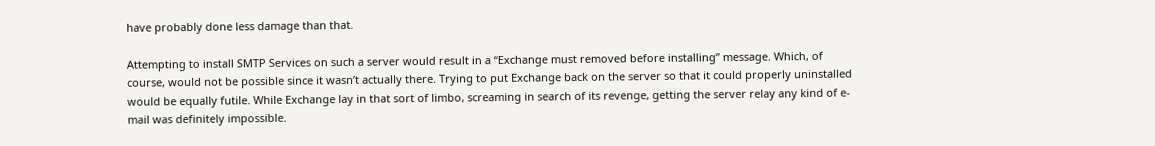have probably done less damage than that.

Attempting to install SMTP Services on such a server would result in a “Exchange must removed before installing” message. Which, of course, would not be possible since it wasn’t actually there. Trying to put Exchange back on the server so that it could properly uninstalled would be equally futile. While Exchange lay in that sort of limbo, screaming in search of its revenge, getting the server relay any kind of e-mail was definitely impossible.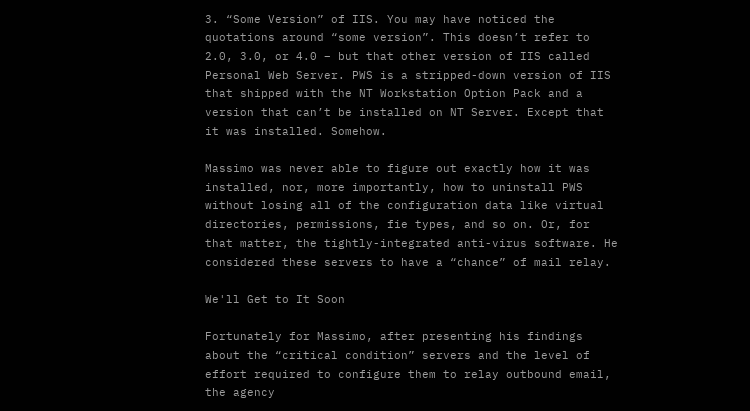3. “Some Version” of IIS. You may have noticed the quotations around “some version”. This doesn’t refer to 2.0, 3.0, or 4.0 – but that other version of IIS called Personal Web Server. PWS is a stripped-down version of IIS that shipped with the NT Workstation Option Pack and a version that can’t be installed on NT Server. Except that it was installed. Somehow.

Massimo was never able to figure out exactly how it was installed, nor, more importantly, how to uninstall PWS without losing all of the configuration data like virtual directories, permissions, fie types, and so on. Or, for that matter, the tightly-integrated anti-virus software. He considered these servers to have a “chance” of mail relay.

We'll Get to It Soon

Fortunately for Massimo, after presenting his findings about the “critical condition” servers and the level of effort required to configure them to relay outbound email, the agency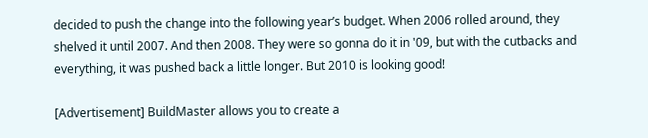decided to push the change into the following year’s budget. When 2006 rolled around, they shelved it until 2007. And then 2008. They were so gonna do it in '09, but with the cutbacks and everything, it was pushed back a little longer. But 2010 is looking good!

[Advertisement] BuildMaster allows you to create a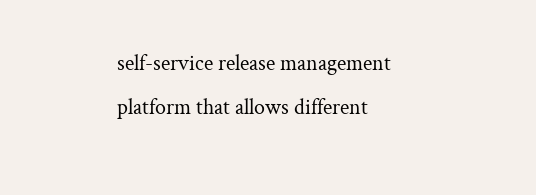self-service release management platform that allows different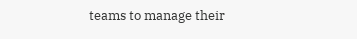teams to manage their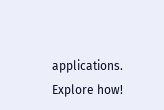applications. Explore how!